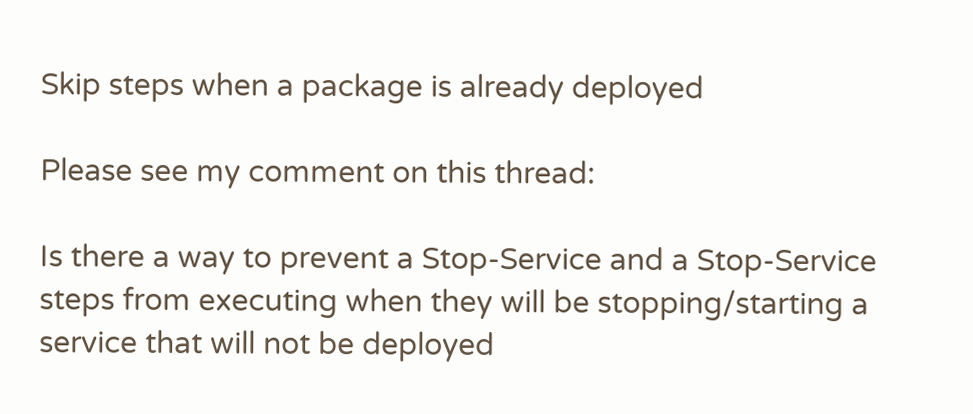Skip steps when a package is already deployed

Please see my comment on this thread:

Is there a way to prevent a Stop-Service and a Stop-Service steps from executing when they will be stopping/starting a service that will not be deployed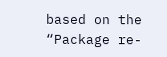based on the “Package re-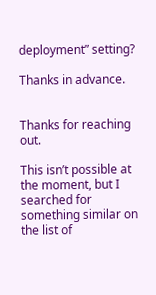deployment” setting?

Thanks in advance.


Thanks for reaching out.

This isn’t possible at the moment, but I searched for something similar on the list of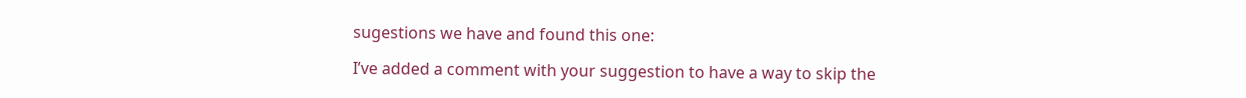sugestions we have and found this one:

I’ve added a comment with your suggestion to have a way to skip the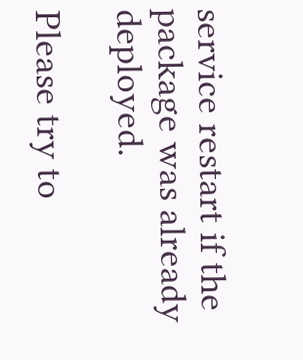service restart if the package was already deployed.

Please try to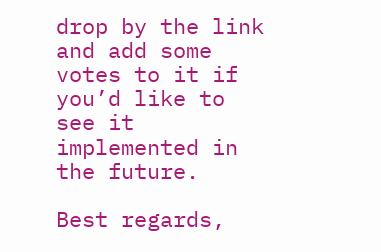drop by the link and add some votes to it if you’d like to see it implemented in the future.

Best regards,